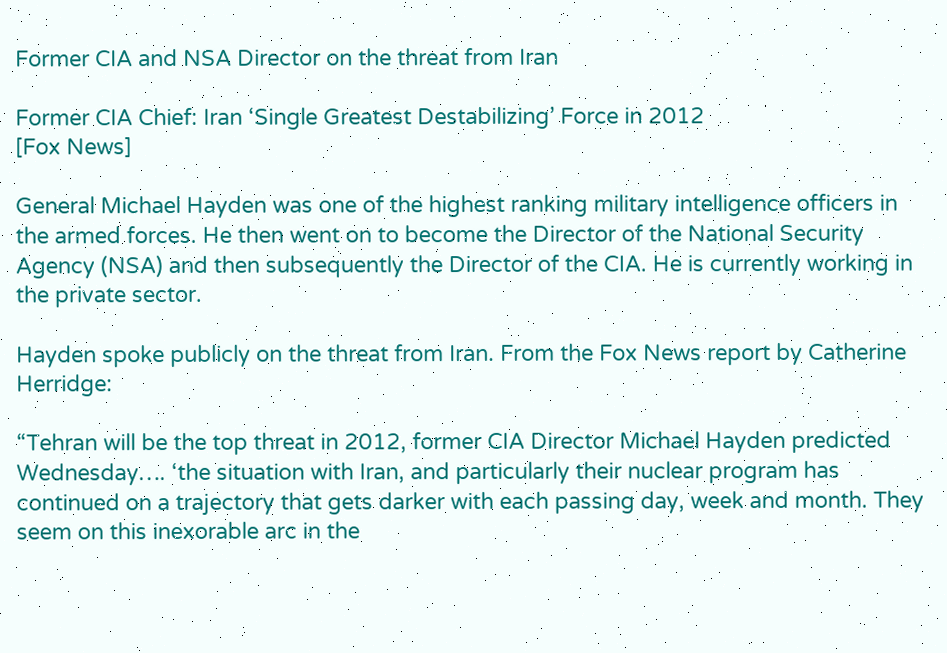Former CIA and NSA Director on the threat from Iran

Former CIA Chief: Iran ‘Single Greatest Destabilizing’ Force in 2012
[Fox News]

General Michael Hayden was one of the highest ranking military intelligence officers in the armed forces. He then went on to become the Director of the National Security Agency (NSA) and then subsequently the Director of the CIA. He is currently working in the private sector.

Hayden spoke publicly on the threat from Iran. From the Fox News report by Catherine Herridge:

“Tehran will be the top threat in 2012, former CIA Director Michael Hayden predicted Wednesday…. ‘the situation with Iran, and particularly their nuclear program has continued on a trajectory that gets darker with each passing day, week and month. They seem on this inexorable arc in the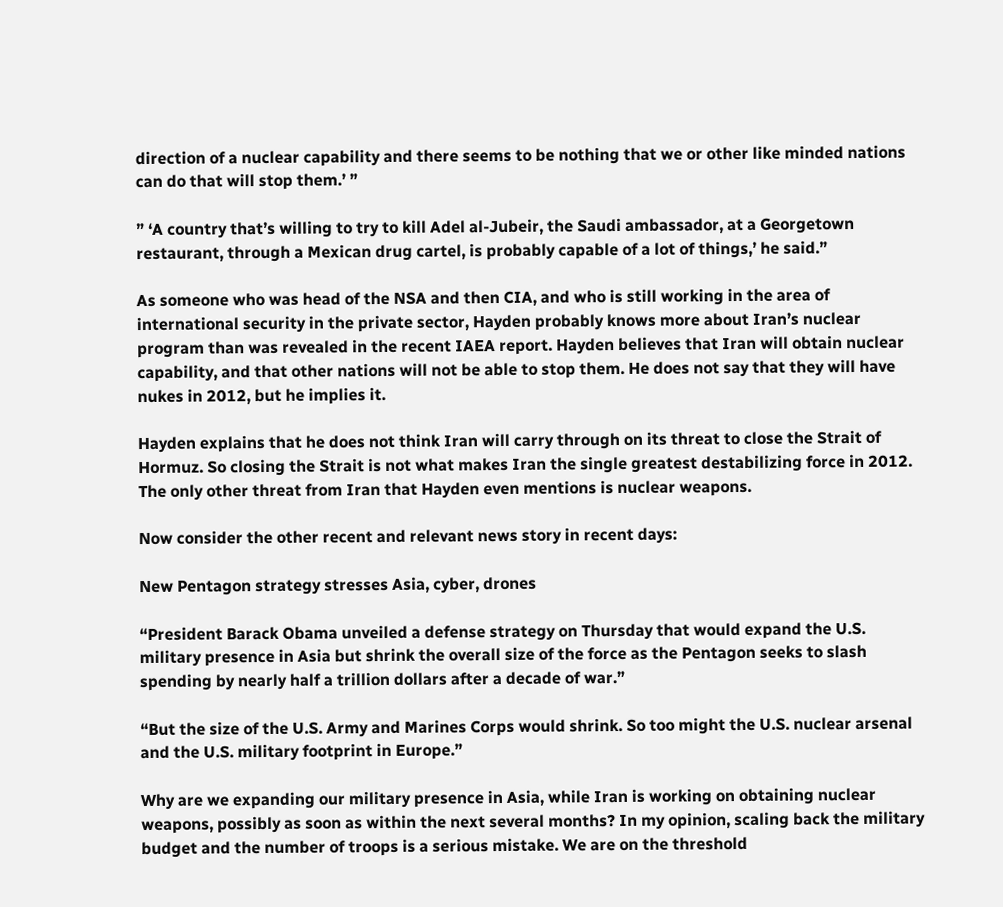direction of a nuclear capability and there seems to be nothing that we or other like minded nations can do that will stop them.’ ”

” ‘A country that’s willing to try to kill Adel al-Jubeir, the Saudi ambassador, at a Georgetown restaurant, through a Mexican drug cartel, is probably capable of a lot of things,’ he said.”

As someone who was head of the NSA and then CIA, and who is still working in the area of international security in the private sector, Hayden probably knows more about Iran’s nuclear program than was revealed in the recent IAEA report. Hayden believes that Iran will obtain nuclear capability, and that other nations will not be able to stop them. He does not say that they will have nukes in 2012, but he implies it.

Hayden explains that he does not think Iran will carry through on its threat to close the Strait of Hormuz. So closing the Strait is not what makes Iran the single greatest destabilizing force in 2012. The only other threat from Iran that Hayden even mentions is nuclear weapons.

Now consider the other recent and relevant news story in recent days:

New Pentagon strategy stresses Asia, cyber, drones

“President Barack Obama unveiled a defense strategy on Thursday that would expand the U.S. military presence in Asia but shrink the overall size of the force as the Pentagon seeks to slash spending by nearly half a trillion dollars after a decade of war.”

“But the size of the U.S. Army and Marines Corps would shrink. So too might the U.S. nuclear arsenal and the U.S. military footprint in Europe.”

Why are we expanding our military presence in Asia, while Iran is working on obtaining nuclear weapons, possibly as soon as within the next several months? In my opinion, scaling back the military budget and the number of troops is a serious mistake. We are on the threshold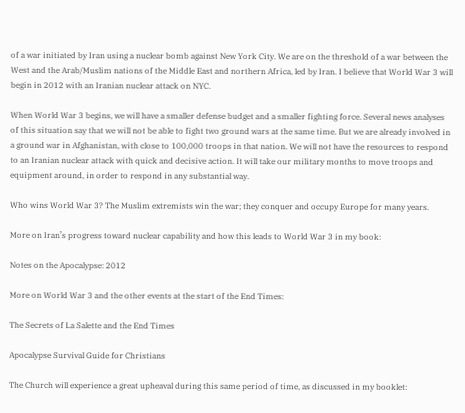of a war initiated by Iran using a nuclear bomb against New York City. We are on the threshold of a war between the West and the Arab/Muslim nations of the Middle East and northern Africa, led by Iran. I believe that World War 3 will begin in 2012 with an Iranian nuclear attack on NYC.

When World War 3 begins, we will have a smaller defense budget and a smaller fighting force. Several news analyses of this situation say that we will not be able to fight two ground wars at the same time. But we are already involved in a ground war in Afghanistan, with close to 100,000 troops in that nation. We will not have the resources to respond to an Iranian nuclear attack with quick and decisive action. It will take our military months to move troops and equipment around, in order to respond in any substantial way.

Who wins World War 3? The Muslim extremists win the war; they conquer and occupy Europe for many years.

More on Iran’s progress toward nuclear capability and how this leads to World War 3 in my book:

Notes on the Apocalypse: 2012

More on World War 3 and the other events at the start of the End Times:

The Secrets of La Salette and the End Times

Apocalypse Survival Guide for Christians

The Church will experience a great upheaval during this same period of time, as discussed in my booklet: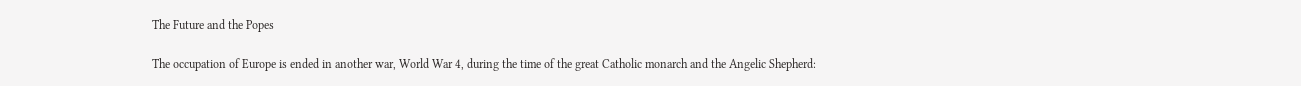The Future and the Popes

The occupation of Europe is ended in another war, World War 4, during the time of the great Catholic monarch and the Angelic Shepherd: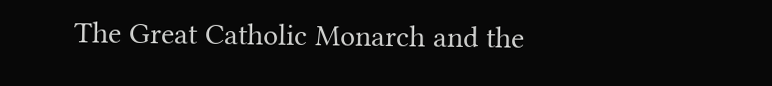The Great Catholic Monarch and the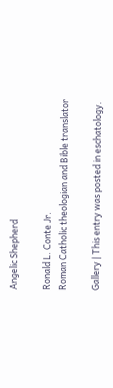Angelic Shepherd

Ronald L. Conte Jr.
Roman Catholic theologian and Bible translator

Gallery | This entry was posted in eschatology.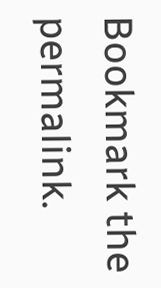Bookmark the permalink.